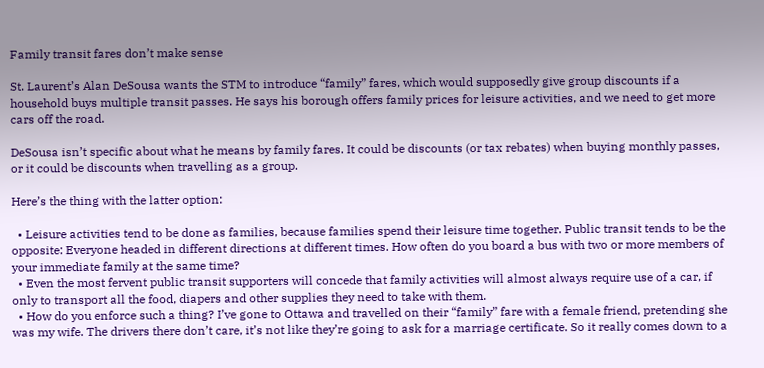Family transit fares don’t make sense

St. Laurent’s Alan DeSousa wants the STM to introduce “family” fares, which would supposedly give group discounts if a household buys multiple transit passes. He says his borough offers family prices for leisure activities, and we need to get more cars off the road.

DeSousa isn’t specific about what he means by family fares. It could be discounts (or tax rebates) when buying monthly passes, or it could be discounts when travelling as a group.

Here’s the thing with the latter option:

  • Leisure activities tend to be done as families, because families spend their leisure time together. Public transit tends to be the opposite: Everyone headed in different directions at different times. How often do you board a bus with two or more members of your immediate family at the same time?
  • Even the most fervent public transit supporters will concede that family activities will almost always require use of a car, if only to transport all the food, diapers and other supplies they need to take with them.
  • How do you enforce such a thing? I’ve gone to Ottawa and travelled on their “family” fare with a female friend, pretending she was my wife. The drivers there don’t care, it’s not like they’re going to ask for a marriage certificate. So it really comes down to a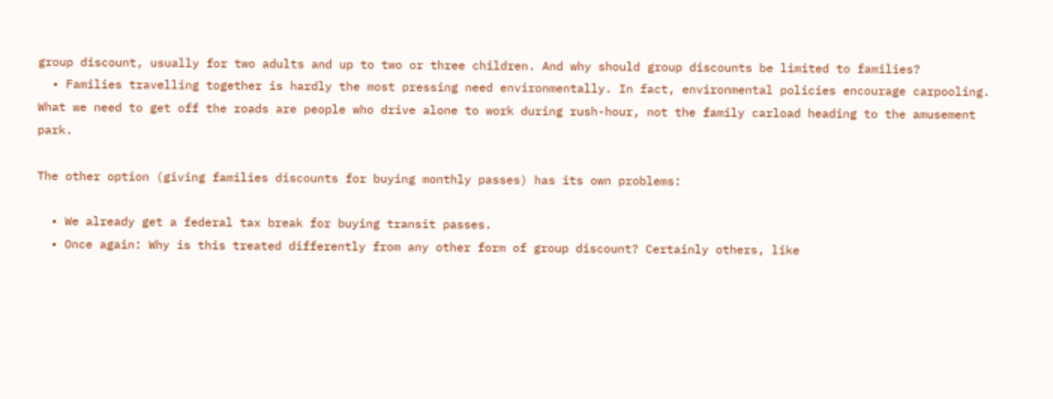group discount, usually for two adults and up to two or three children. And why should group discounts be limited to families?
  • Families travelling together is hardly the most pressing need environmentally. In fact, environmental policies encourage carpooling. What we need to get off the roads are people who drive alone to work during rush-hour, not the family carload heading to the amusement park.

The other option (giving families discounts for buying monthly passes) has its own problems:

  • We already get a federal tax break for buying transit passes.
  • Once again: Why is this treated differently from any other form of group discount? Certainly others, like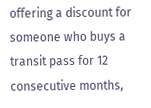offering a discount for someone who buys a transit pass for 12 consecutive months,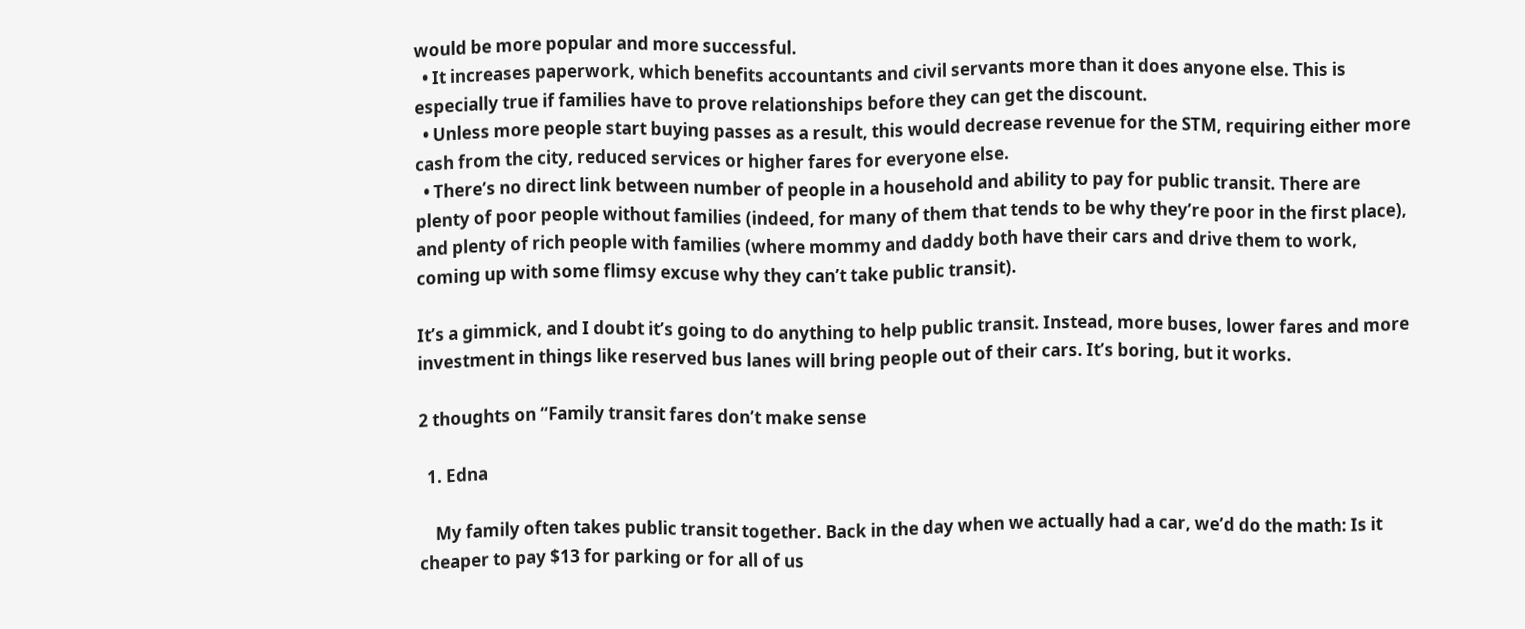would be more popular and more successful.
  • It increases paperwork, which benefits accountants and civil servants more than it does anyone else. This is especially true if families have to prove relationships before they can get the discount.
  • Unless more people start buying passes as a result, this would decrease revenue for the STM, requiring either more cash from the city, reduced services or higher fares for everyone else.
  • There’s no direct link between number of people in a household and ability to pay for public transit. There are plenty of poor people without families (indeed, for many of them that tends to be why they’re poor in the first place), and plenty of rich people with families (where mommy and daddy both have their cars and drive them to work, coming up with some flimsy excuse why they can’t take public transit).

It’s a gimmick, and I doubt it’s going to do anything to help public transit. Instead, more buses, lower fares and more investment in things like reserved bus lanes will bring people out of their cars. It’s boring, but it works.

2 thoughts on “Family transit fares don’t make sense

  1. Edna

    My family often takes public transit together. Back in the day when we actually had a car, we’d do the math: Is it cheaper to pay $13 for parking or for all of us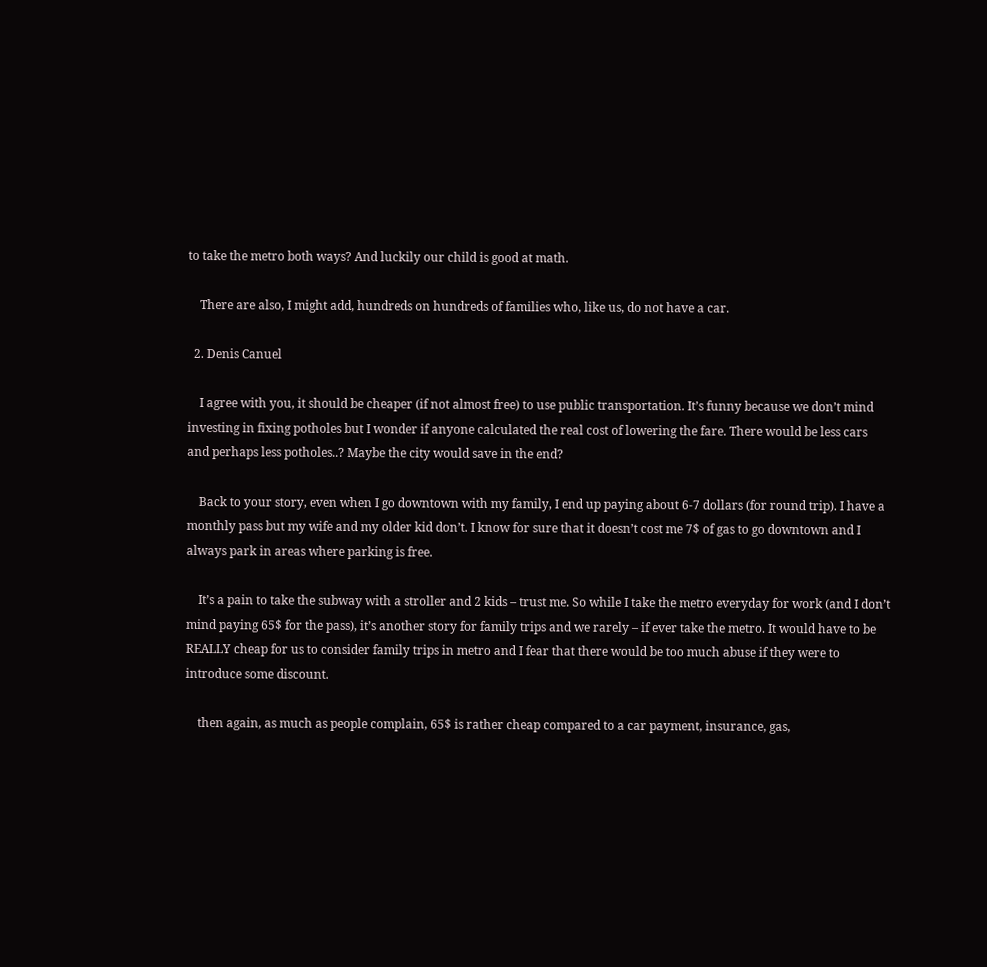to take the metro both ways? And luckily our child is good at math.

    There are also, I might add, hundreds on hundreds of families who, like us, do not have a car.

  2. Denis Canuel

    I agree with you, it should be cheaper (if not almost free) to use public transportation. It’s funny because we don’t mind investing in fixing potholes but I wonder if anyone calculated the real cost of lowering the fare. There would be less cars and perhaps less potholes..? Maybe the city would save in the end?

    Back to your story, even when I go downtown with my family, I end up paying about 6-7 dollars (for round trip). I have a monthly pass but my wife and my older kid don’t. I know for sure that it doesn’t cost me 7$ of gas to go downtown and I always park in areas where parking is free.

    It’s a pain to take the subway with a stroller and 2 kids – trust me. So while I take the metro everyday for work (and I don’t mind paying 65$ for the pass), it’s another story for family trips and we rarely – if ever take the metro. It would have to be REALLY cheap for us to consider family trips in metro and I fear that there would be too much abuse if they were to introduce some discount.

    then again, as much as people complain, 65$ is rather cheap compared to a car payment, insurance, gas,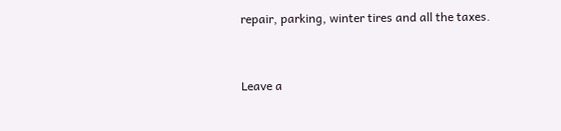repair, parking, winter tires and all the taxes.


Leave a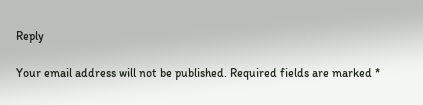Reply

Your email address will not be published. Required fields are marked *